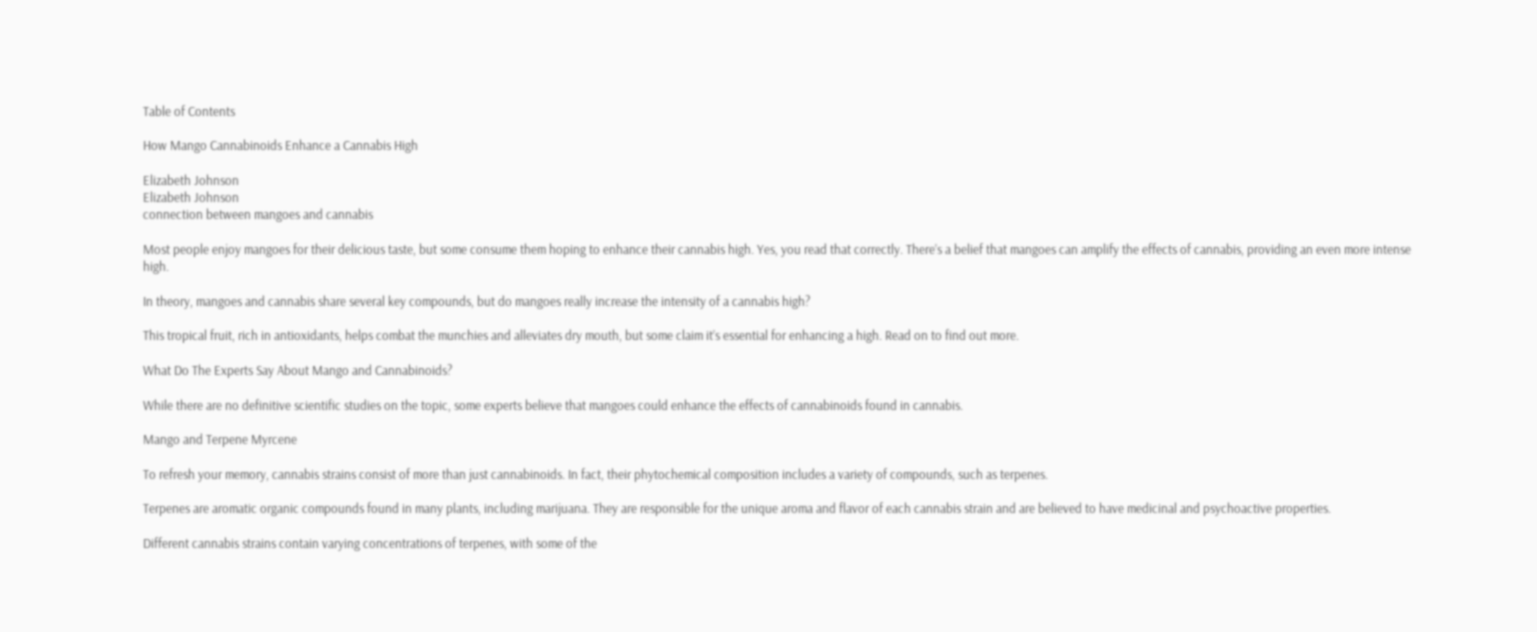Table of Contents

How Mango Cannabinoids Enhance a Cannabis High

Elizabeth Johnson
Elizabeth Johnson
connection between mangoes and cannabis

Most people enjoy mangoes for their delicious taste, but some consume them hoping to enhance their cannabis high. Yes, you read that correctly. There’s a belief that mangoes can amplify the effects of cannabis, providing an even more intense high.

In theory, mangoes and cannabis share several key compounds, but do mangoes really increase the intensity of a cannabis high?

This tropical fruit, rich in antioxidants, helps combat the munchies and alleviates dry mouth, but some claim it’s essential for enhancing a high. Read on to find out more.

What Do The Experts Say About Mango and Cannabinoids?

While there are no definitive scientific studies on the topic, some experts believe that mangoes could enhance the effects of cannabinoids found in cannabis.

Mango and Terpene Myrcene

To refresh your memory, cannabis strains consist of more than just cannabinoids. In fact, their phytochemical composition includes a variety of compounds, such as terpenes.

Terpenes are aromatic organic compounds found in many plants, including marijuana. They are responsible for the unique aroma and flavor of each cannabis strain and are believed to have medicinal and psychoactive properties.

Different cannabis strains contain varying concentrations of terpenes, with some of the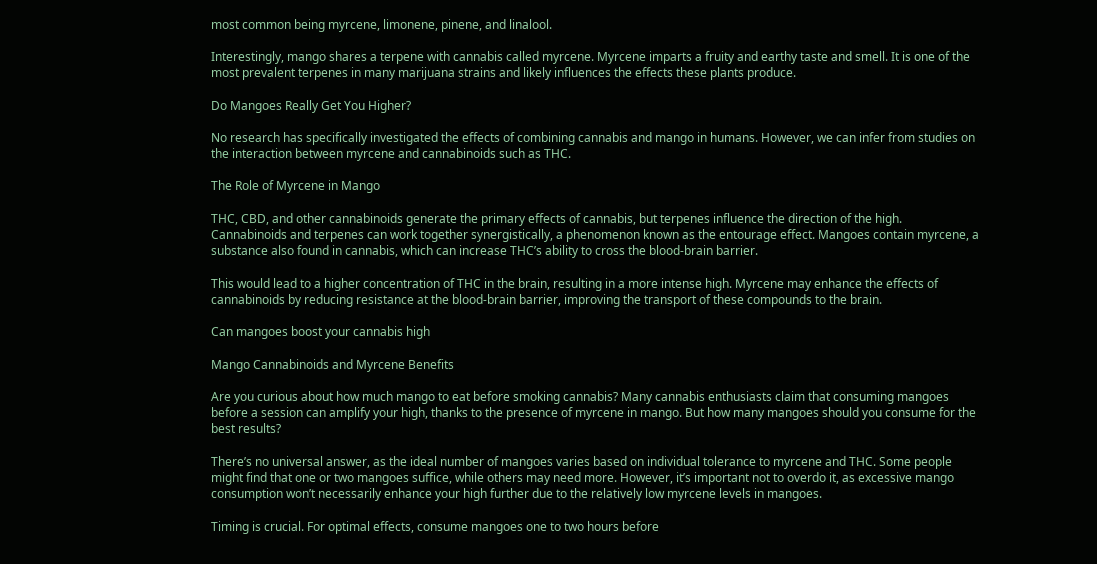most common being myrcene, limonene, pinene, and linalool.

Interestingly, mango shares a terpene with cannabis called myrcene. Myrcene imparts a fruity and earthy taste and smell. It is one of the most prevalent terpenes in many marijuana strains and likely influences the effects these plants produce.

Do Mangoes Really Get You Higher?

No research has specifically investigated the effects of combining cannabis and mango in humans. However, we can infer from studies on the interaction between myrcene and cannabinoids such as THC.

The Role of Myrcene in Mango

THC, CBD, and other cannabinoids generate the primary effects of cannabis, but terpenes influence the direction of the high. Cannabinoids and terpenes can work together synergistically, a phenomenon known as the entourage effect. Mangoes contain myrcene, a substance also found in cannabis, which can increase THC’s ability to cross the blood-brain barrier.

This would lead to a higher concentration of THC in the brain, resulting in a more intense high. Myrcene may enhance the effects of cannabinoids by reducing resistance at the blood-brain barrier, improving the transport of these compounds to the brain.

Can mangoes boost your cannabis high

Mango Cannabinoids and Myrcene Benefits

Are you curious about how much mango to eat before smoking cannabis? Many cannabis enthusiasts claim that consuming mangoes before a session can amplify your high, thanks to the presence of myrcene in mango. But how many mangoes should you consume for the best results?

There’s no universal answer, as the ideal number of mangoes varies based on individual tolerance to myrcene and THC. Some people might find that one or two mangoes suffice, while others may need more. However, it’s important not to overdo it, as excessive mango consumption won’t necessarily enhance your high further due to the relatively low myrcene levels in mangoes.

Timing is crucial. For optimal effects, consume mangoes one to two hours before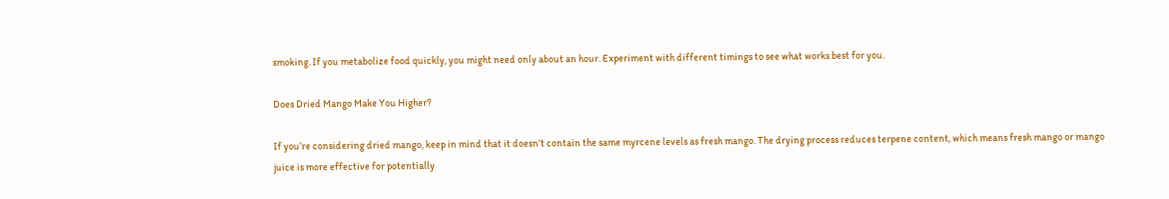smoking. If you metabolize food quickly, you might need only about an hour. Experiment with different timings to see what works best for you.

Does Dried Mango Make You Higher?

If you’re considering dried mango, keep in mind that it doesn’t contain the same myrcene levels as fresh mango. The drying process reduces terpene content, which means fresh mango or mango juice is more effective for potentially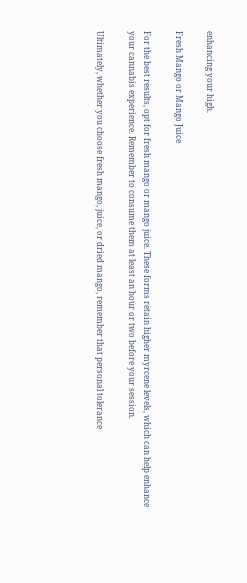enhancing your high.

Fresh Mango or Mango Juice

For the best results, opt for fresh mango or mango juice. These forms retain higher myrcene levels, which can help enhance your cannabis experience. Remember to consume them at least an hour or two before your session.

Ultimately, whether you choose fresh mango, juice, or dried mango, remember that personal tolerance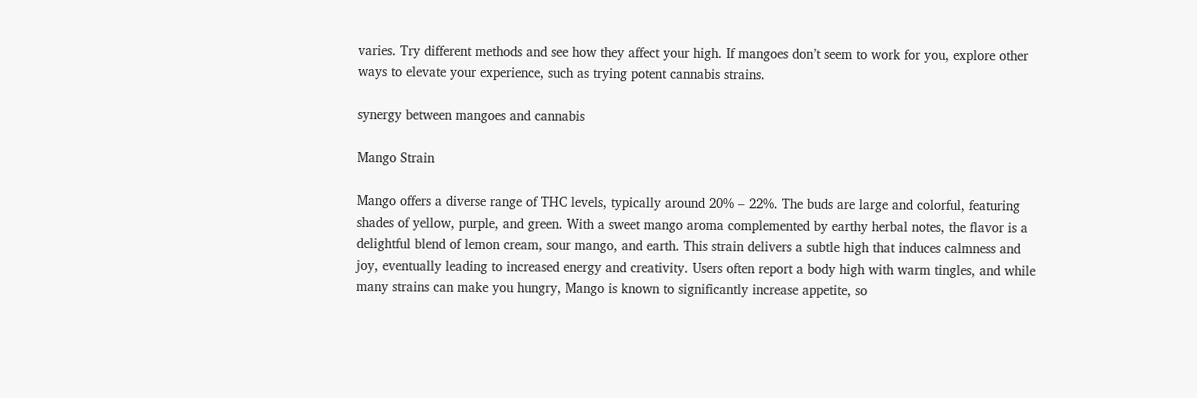varies. Try different methods and see how they affect your high. If mangoes don’t seem to work for you, explore other ways to elevate your experience, such as trying potent cannabis strains.

synergy between mangoes and cannabis

Mango Strain

Mango offers a diverse range of THC levels, typically around 20% – 22%. The buds are large and colorful, featuring shades of yellow, purple, and green. With a sweet mango aroma complemented by earthy herbal notes, the flavor is a delightful blend of lemon cream, sour mango, and earth. This strain delivers a subtle high that induces calmness and joy, eventually leading to increased energy and creativity. Users often report a body high with warm tingles, and while many strains can make you hungry, Mango is known to significantly increase appetite, so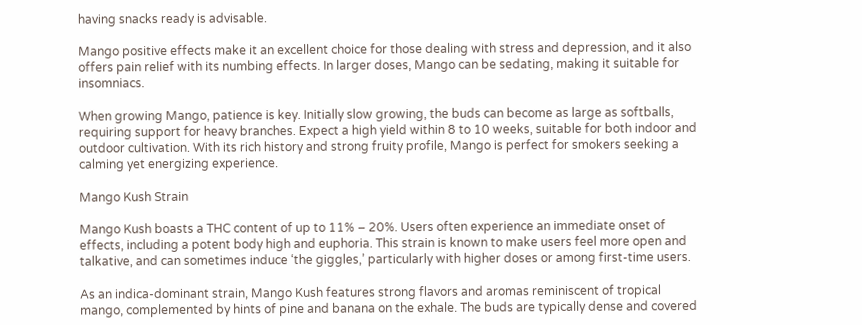having snacks ready is advisable.

Mango positive effects make it an excellent choice for those dealing with stress and depression, and it also offers pain relief with its numbing effects. In larger doses, Mango can be sedating, making it suitable for insomniacs.

When growing Mango, patience is key. Initially slow growing, the buds can become as large as softballs, requiring support for heavy branches. Expect a high yield within 8 to 10 weeks, suitable for both indoor and outdoor cultivation. With its rich history and strong fruity profile, Mango is perfect for smokers seeking a calming yet energizing experience.

Mango Kush Strain

Mango Kush boasts a THC content of up to 11% – 20%. Users often experience an immediate onset of effects, including a potent body high and euphoria. This strain is known to make users feel more open and talkative, and can sometimes induce ‘the giggles,’ particularly with higher doses or among first-time users.

As an indica-dominant strain, Mango Kush features strong flavors and aromas reminiscent of tropical mango, complemented by hints of pine and banana on the exhale. The buds are typically dense and covered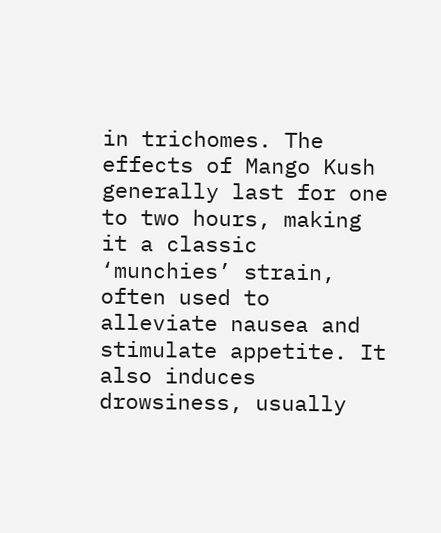in trichomes. The effects of Mango Kush generally last for one to two hours, making it a classic ‘munchies’ strain, often used to alleviate nausea and stimulate appetite. It also induces drowsiness, usually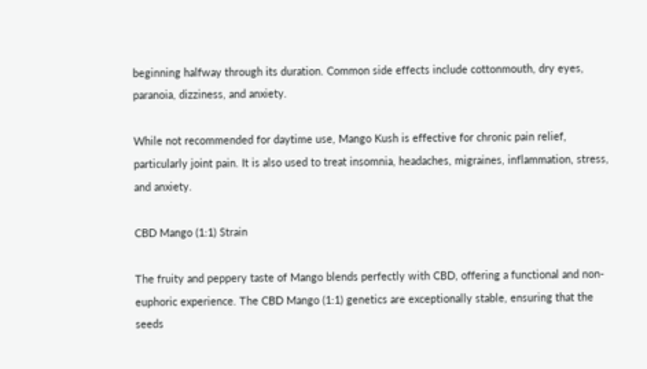beginning halfway through its duration. Common side effects include cottonmouth, dry eyes, paranoia, dizziness, and anxiety.

While not recommended for daytime use, Mango Kush is effective for chronic pain relief, particularly joint pain. It is also used to treat insomnia, headaches, migraines, inflammation, stress, and anxiety.

CBD Mango (1:1) Strain

The fruity and peppery taste of Mango blends perfectly with CBD, offering a functional and non-euphoric experience. The CBD Mango (1:1) genetics are exceptionally stable, ensuring that the seeds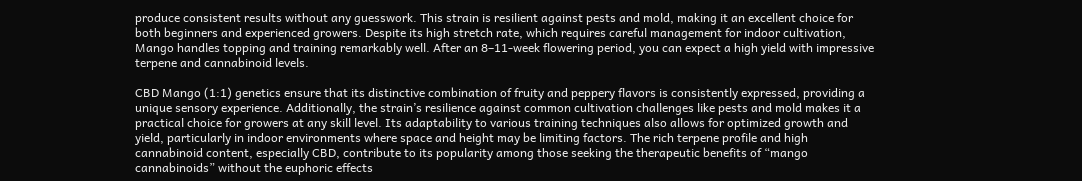produce consistent results without any guesswork. This strain is resilient against pests and mold, making it an excellent choice for both beginners and experienced growers. Despite its high stretch rate, which requires careful management for indoor cultivation, Mango handles topping and training remarkably well. After an 8–11-week flowering period, you can expect a high yield with impressive terpene and cannabinoid levels.

CBD Mango (1:1) genetics ensure that its distinctive combination of fruity and peppery flavors is consistently expressed, providing a unique sensory experience. Additionally, the strain’s resilience against common cultivation challenges like pests and mold makes it a practical choice for growers at any skill level. Its adaptability to various training techniques also allows for optimized growth and yield, particularly in indoor environments where space and height may be limiting factors. The rich terpene profile and high cannabinoid content, especially CBD, contribute to its popularity among those seeking the therapeutic benefits of “mango cannabinoids” without the euphoric effects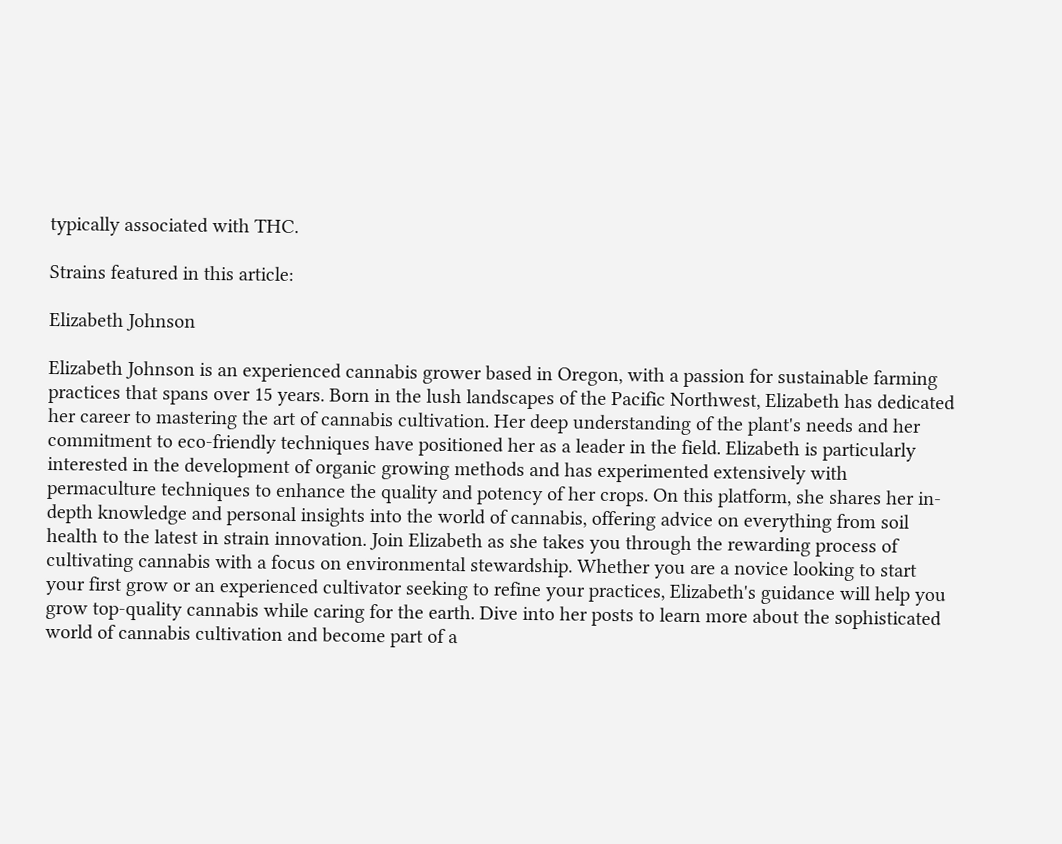typically associated with THC.

Strains featured in this article:

Elizabeth Johnson

Elizabeth Johnson is an experienced cannabis grower based in Oregon, with a passion for sustainable farming practices that spans over 15 years. Born in the lush landscapes of the Pacific Northwest, Elizabeth has dedicated her career to mastering the art of cannabis cultivation. Her deep understanding of the plant's needs and her commitment to eco-friendly techniques have positioned her as a leader in the field. Elizabeth is particularly interested in the development of organic growing methods and has experimented extensively with permaculture techniques to enhance the quality and potency of her crops. On this platform, she shares her in-depth knowledge and personal insights into the world of cannabis, offering advice on everything from soil health to the latest in strain innovation. Join Elizabeth as she takes you through the rewarding process of cultivating cannabis with a focus on environmental stewardship. Whether you are a novice looking to start your first grow or an experienced cultivator seeking to refine your practices, Elizabeth's guidance will help you grow top-quality cannabis while caring for the earth. Dive into her posts to learn more about the sophisticated world of cannabis cultivation and become part of a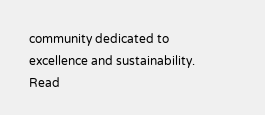community dedicated to excellence and sustainability.
Read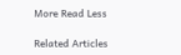More Read Less

Related Articles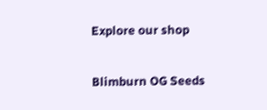Explore our shop

Blimburn OG Seeds